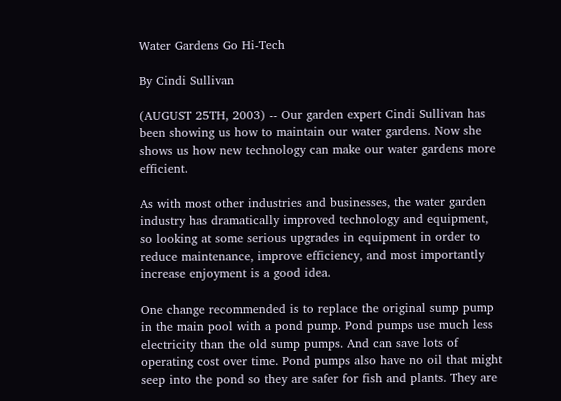Water Gardens Go Hi-Tech

By Cindi Sullivan

(AUGUST 25TH, 2003) -- Our garden expert Cindi Sullivan has been showing us how to maintain our water gardens. Now she shows us how new technology can make our water gardens more efficient.

As with most other industries and businesses, the water garden industry has dramatically improved technology and equipment, so looking at some serious upgrades in equipment in order to reduce maintenance, improve efficiency, and most importantly increase enjoyment is a good idea.

One change recommended is to replace the original sump pump in the main pool with a pond pump. Pond pumps use much less electricity than the old sump pumps. And can save lots of operating cost over time. Pond pumps also have no oil that might seep into the pond so they are safer for fish and plants. They are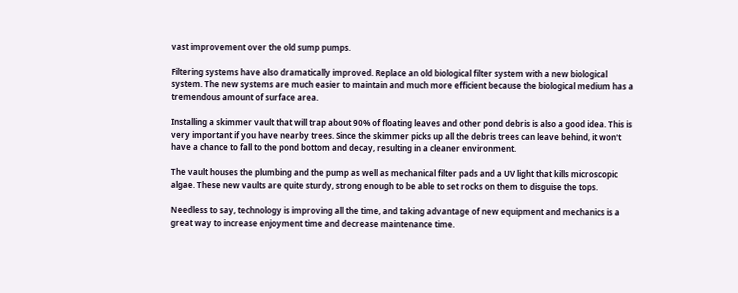vast improvement over the old sump pumps.

Filtering systems have also dramatically improved. Replace an old biological filter system with a new biological system. The new systems are much easier to maintain and much more efficient because the biological medium has a tremendous amount of surface area.

Installing a skimmer vault that will trap about 90% of floating leaves and other pond debris is also a good idea. This is very important if you have nearby trees. Since the skimmer picks up all the debris trees can leave behind, it won't have a chance to fall to the pond bottom and decay, resulting in a cleaner environment.

The vault houses the plumbing and the pump as well as mechanical filter pads and a UV light that kills microscopic algae. These new vaults are quite sturdy, strong enough to be able to set rocks on them to disguise the tops.

Needless to say, technology is improving all the time, and taking advantage of new equipment and mechanics is a great way to increase enjoyment time and decrease maintenance time.